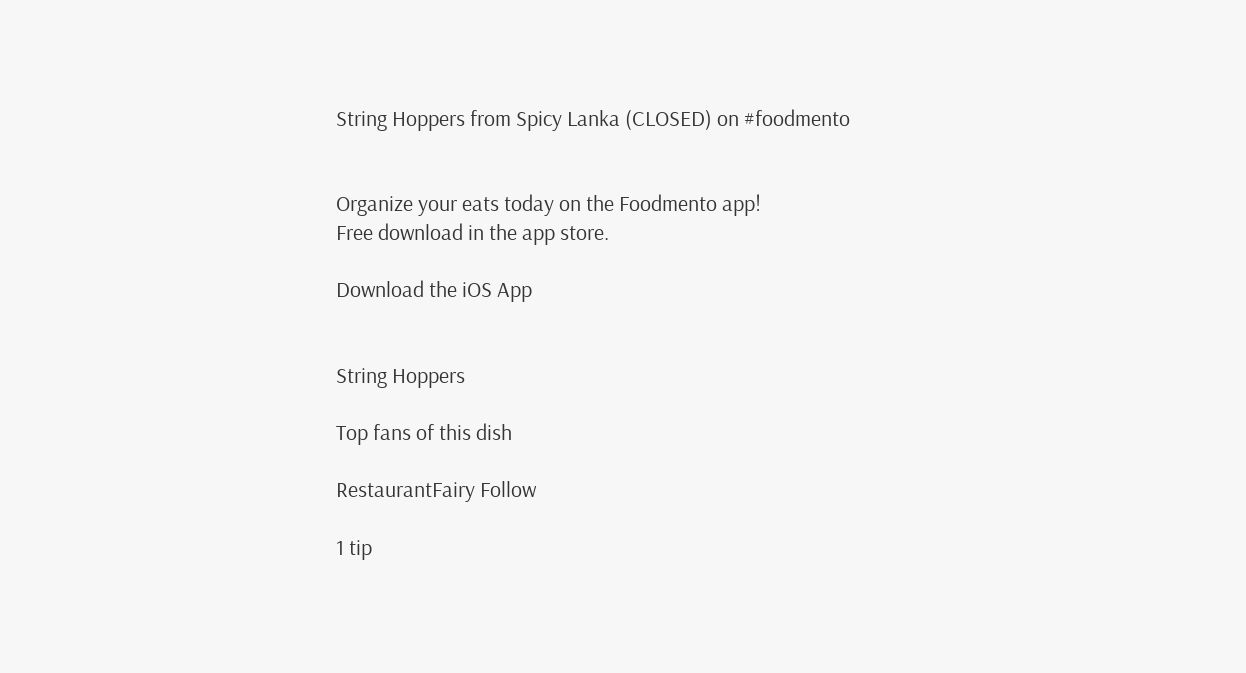String Hoppers from Spicy Lanka (CLOSED) on #foodmento


Organize your eats today on the Foodmento app!
Free download in the app store.

Download the iOS App


String Hoppers

Top fans of this dish

RestaurantFairy Follow

1 tip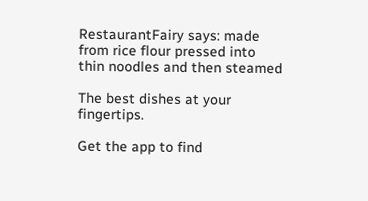RestaurantFairy says: made from rice flour pressed into thin noodles and then steamed

The best dishes at your fingertips.

Get the app to find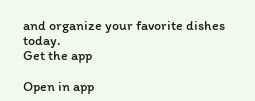and organize your favorite dishes today.
Get the app

Open in app